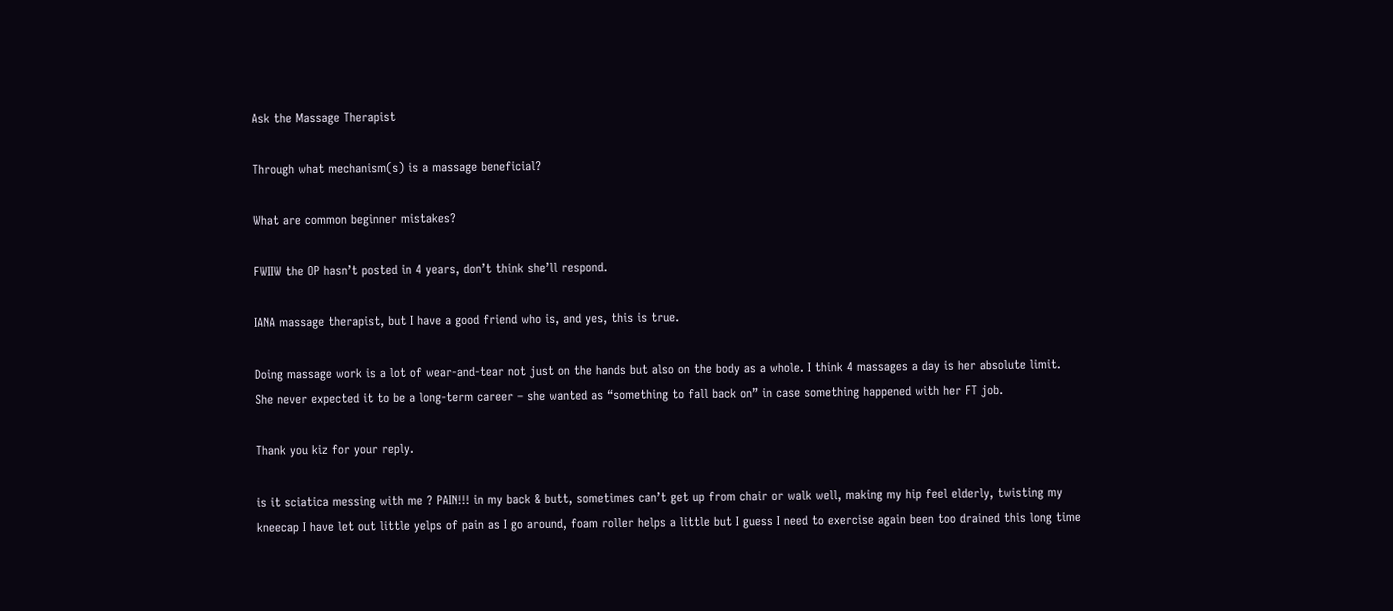Ask the Massage Therapist

Through what mechanism(s) is a massage beneficial?

What are common beginner mistakes?

FWIIW the OP hasn’t posted in 4 years, don’t think she’ll respond.

IANA massage therapist, but I have a good friend who is, and yes, this is true.

Doing massage work is a lot of wear-and-tear not just on the hands but also on the body as a whole. I think 4 massages a day is her absolute limit. She never expected it to be a long-term career – she wanted as “something to fall back on” in case something happened with her FT job.

Thank you kiz for your reply.

is it sciatica messing with me ? PAIN!!! in my back & butt, sometimes can’t get up from chair or walk well, making my hip feel elderly, twisting my kneecap I have let out little yelps of pain as I go around, foam roller helps a little but I guess I need to exercise again been too drained this long time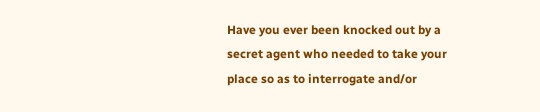Have you ever been knocked out by a secret agent who needed to take your place so as to interrogate and/or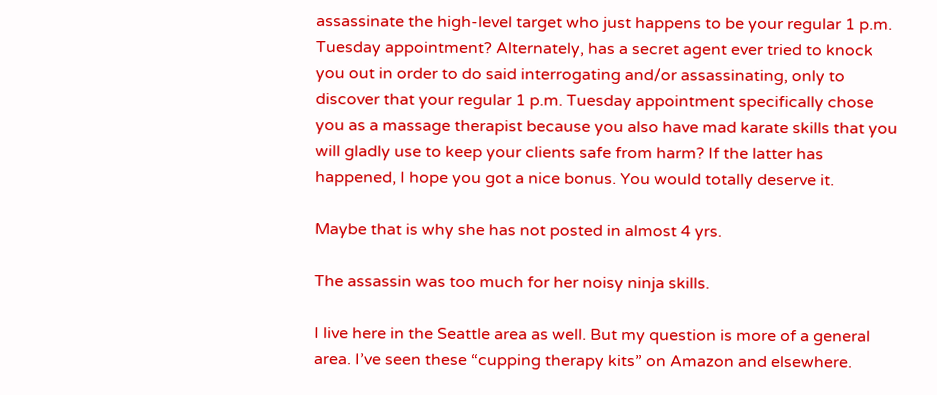assassinate the high-level target who just happens to be your regular 1 p.m. Tuesday appointment? Alternately, has a secret agent ever tried to knock you out in order to do said interrogating and/or assassinating, only to discover that your regular 1 p.m. Tuesday appointment specifically chose you as a massage therapist because you also have mad karate skills that you will gladly use to keep your clients safe from harm? If the latter has happened, I hope you got a nice bonus. You would totally deserve it.

Maybe that is why she has not posted in almost 4 yrs.

The assassin was too much for her noisy ninja skills.

I live here in the Seattle area as well. But my question is more of a general area. I’ve seen these “cupping therapy kits” on Amazon and elsewhere.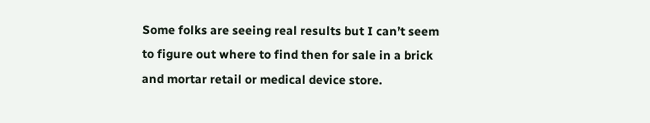Some folks are seeing real results but I can’t seem to figure out where to find then for sale in a brick and mortar retail or medical device store.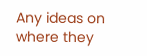Any ideas on where they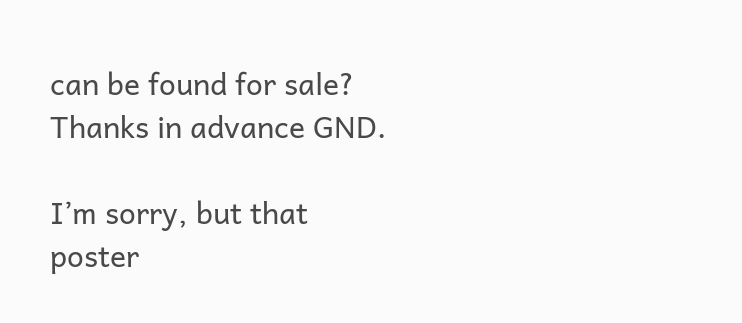can be found for sale?
Thanks in advance GND.

I’m sorry, but that poster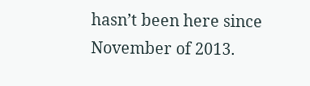hasn’t been here since November of 2013.